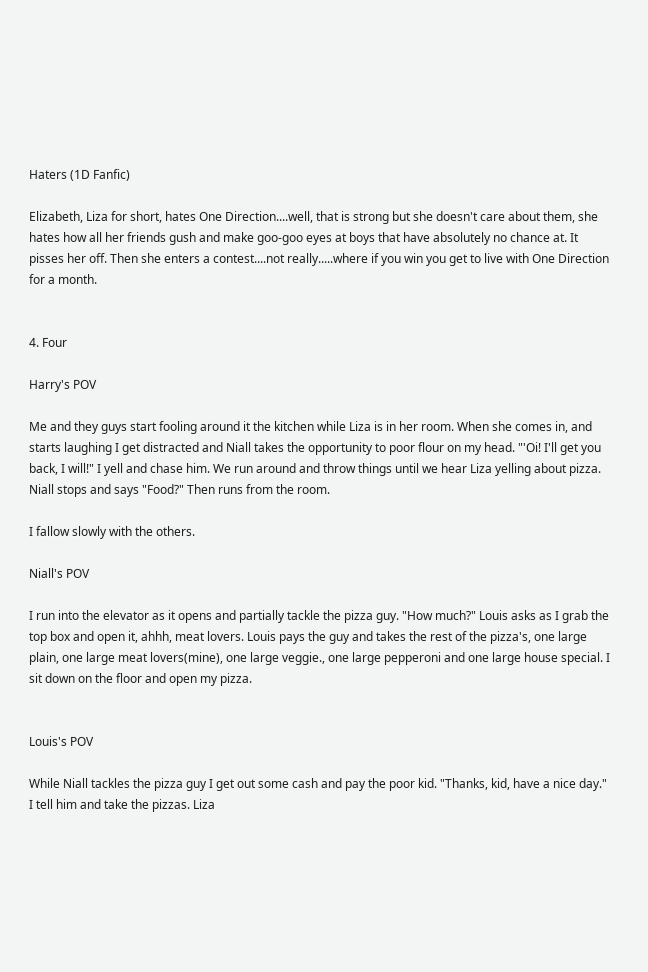Haters (1D Fanfic)

Elizabeth, Liza for short, hates One Direction....well, that is strong but she doesn't care about them, she hates how all her friends gush and make goo-goo eyes at boys that have absolutely no chance at. It pisses her off. Then she enters a contest....not really.....where if you win you get to live with One Direction for a month.


4. Four

Harry's POV

Me and they guys start fooling around it the kitchen while Liza is in her room. When she comes in, and starts laughing I get distracted and Niall takes the opportunity to poor flour on my head. "'Oi! I'll get you back, I will!" I yell and chase him. We run around and throw things until we hear Liza yelling about pizza. Niall stops and says "Food?" Then runs from the room.

I fallow slowly with the others.

Niall's POV

I run into the elevator as it opens and partially tackle the pizza guy. "How much?" Louis asks as I grab the top box and open it, ahhh, meat lovers. Louis pays the guy and takes the rest of the pizza's, one large plain, one large meat lovers(mine), one large veggie., one large pepperoni and one large house special. I sit down on the floor and open my pizza.


Louis's POV

While Niall tackles the pizza guy I get out some cash and pay the poor kid. "Thanks, kid, have a nice day." I tell him and take the pizzas. Liza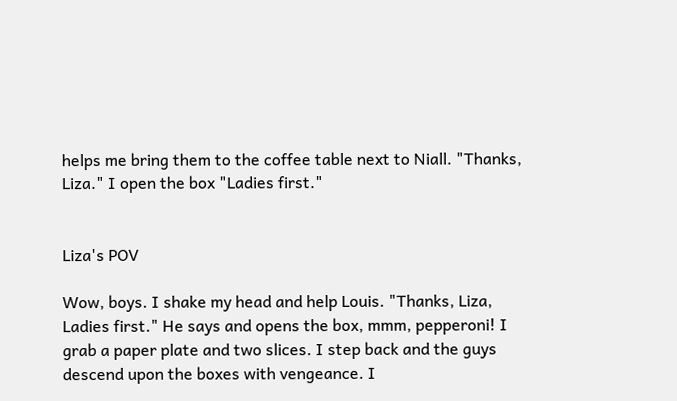helps me bring them to the coffee table next to Niall. "Thanks, Liza." I open the box "Ladies first."


Liza's POV

Wow, boys. I shake my head and help Louis. "Thanks, Liza, Ladies first." He says and opens the box, mmm, pepperoni! I grab a paper plate and two slices. I step back and the guys descend upon the boxes with vengeance. I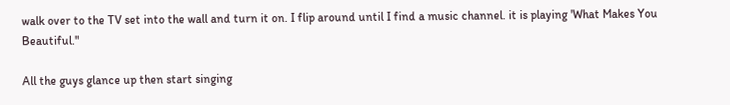walk over to the TV set into the wall and turn it on. I flip around until I find a music channel. it is playing 'What Makes You Beautiful."

All the guys glance up then start singing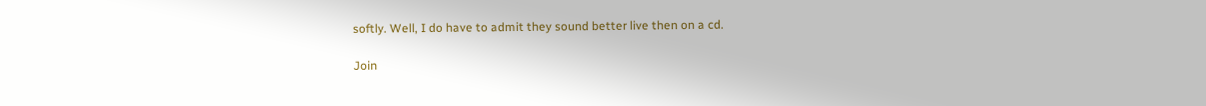softly. Well, I do have to admit they sound better live then on a cd.

Join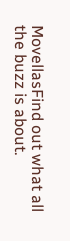MovellasFind out what all the buzz is about.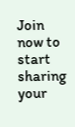Join now to start sharing your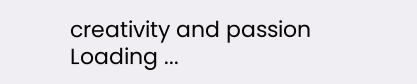creativity and passion
Loading ...